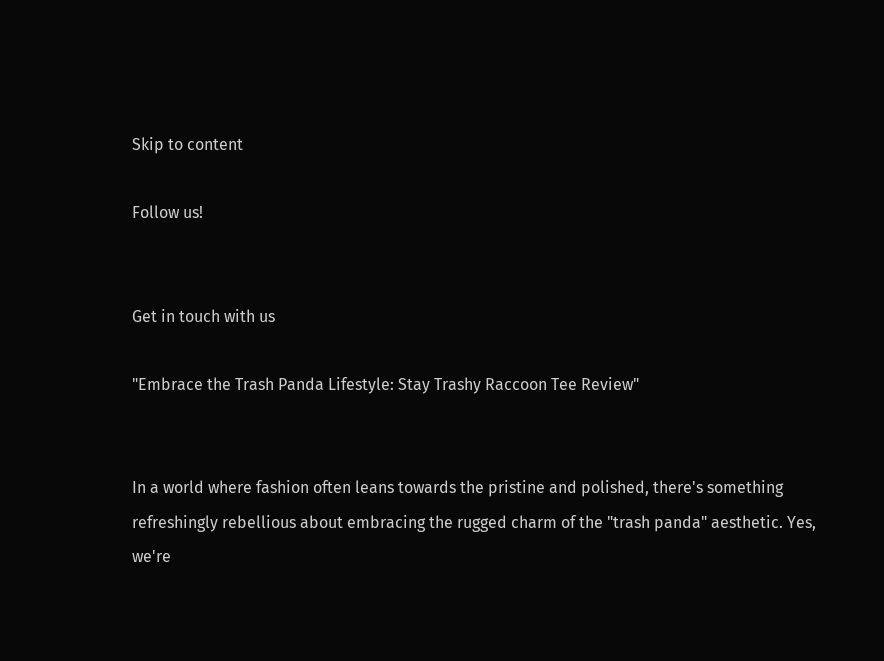Skip to content

Follow us!


Get in touch with us

"Embrace the Trash Panda Lifestyle: Stay Trashy Raccoon Tee Review"


In a world where fashion often leans towards the pristine and polished, there's something refreshingly rebellious about embracing the rugged charm of the "trash panda" aesthetic. Yes, we're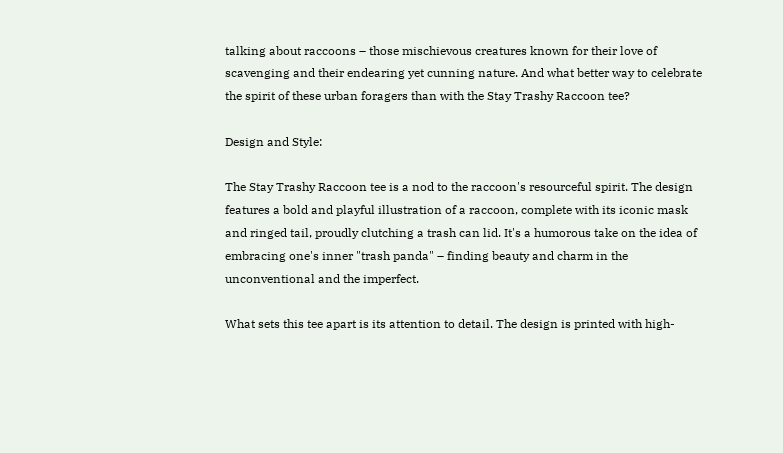talking about raccoons – those mischievous creatures known for their love of scavenging and their endearing yet cunning nature. And what better way to celebrate the spirit of these urban foragers than with the Stay Trashy Raccoon tee?

Design and Style:

The Stay Trashy Raccoon tee is a nod to the raccoon's resourceful spirit. The design features a bold and playful illustration of a raccoon, complete with its iconic mask and ringed tail, proudly clutching a trash can lid. It's a humorous take on the idea of embracing one's inner "trash panda" – finding beauty and charm in the unconventional and the imperfect.

What sets this tee apart is its attention to detail. The design is printed with high-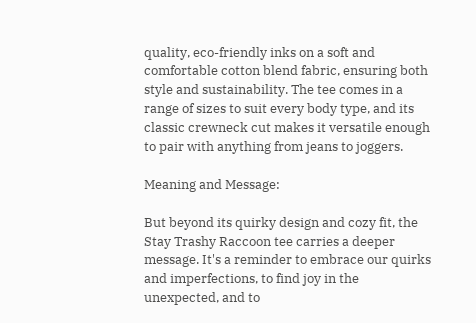quality, eco-friendly inks on a soft and comfortable cotton blend fabric, ensuring both style and sustainability. The tee comes in a range of sizes to suit every body type, and its classic crewneck cut makes it versatile enough to pair with anything from jeans to joggers.

Meaning and Message:

But beyond its quirky design and cozy fit, the Stay Trashy Raccoon tee carries a deeper message. It's a reminder to embrace our quirks and imperfections, to find joy in the unexpected, and to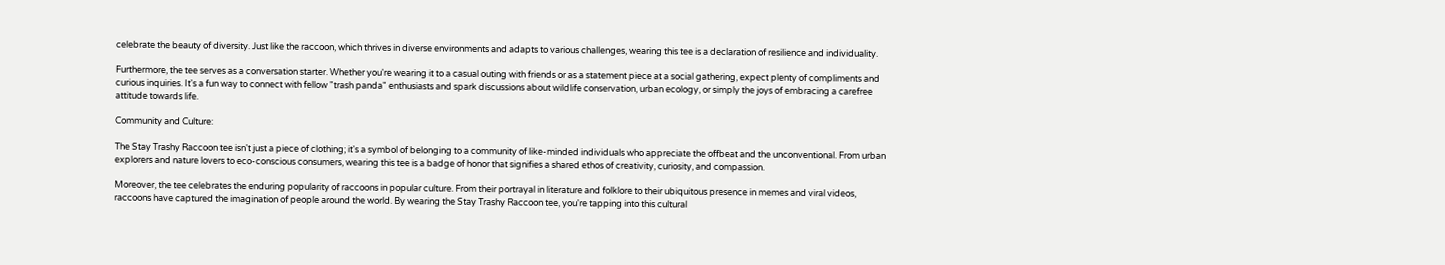celebrate the beauty of diversity. Just like the raccoon, which thrives in diverse environments and adapts to various challenges, wearing this tee is a declaration of resilience and individuality.

Furthermore, the tee serves as a conversation starter. Whether you're wearing it to a casual outing with friends or as a statement piece at a social gathering, expect plenty of compliments and curious inquiries. It's a fun way to connect with fellow "trash panda" enthusiasts and spark discussions about wildlife conservation, urban ecology, or simply the joys of embracing a carefree attitude towards life.

Community and Culture:

The Stay Trashy Raccoon tee isn't just a piece of clothing; it's a symbol of belonging to a community of like-minded individuals who appreciate the offbeat and the unconventional. From urban explorers and nature lovers to eco-conscious consumers, wearing this tee is a badge of honor that signifies a shared ethos of creativity, curiosity, and compassion.

Moreover, the tee celebrates the enduring popularity of raccoons in popular culture. From their portrayal in literature and folklore to their ubiquitous presence in memes and viral videos, raccoons have captured the imagination of people around the world. By wearing the Stay Trashy Raccoon tee, you're tapping into this cultural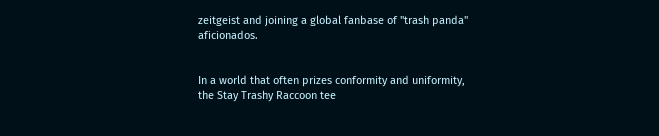zeitgeist and joining a global fanbase of "trash panda" aficionados.


In a world that often prizes conformity and uniformity, the Stay Trashy Raccoon tee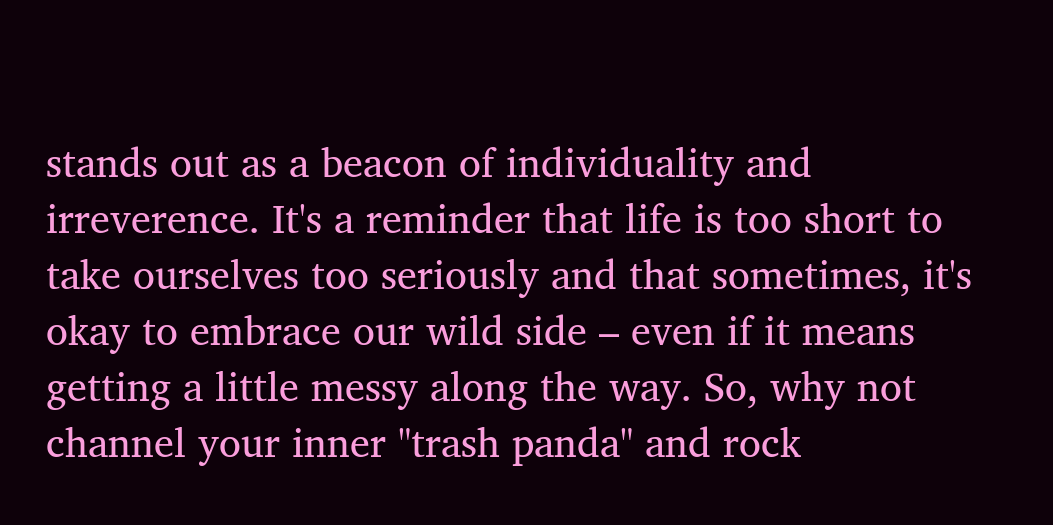stands out as a beacon of individuality and irreverence. It's a reminder that life is too short to take ourselves too seriously and that sometimes, it's okay to embrace our wild side – even if it means getting a little messy along the way. So, why not channel your inner "trash panda" and rock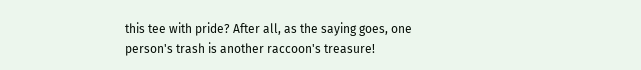this tee with pride? After all, as the saying goes, one person's trash is another raccoon's treasure!